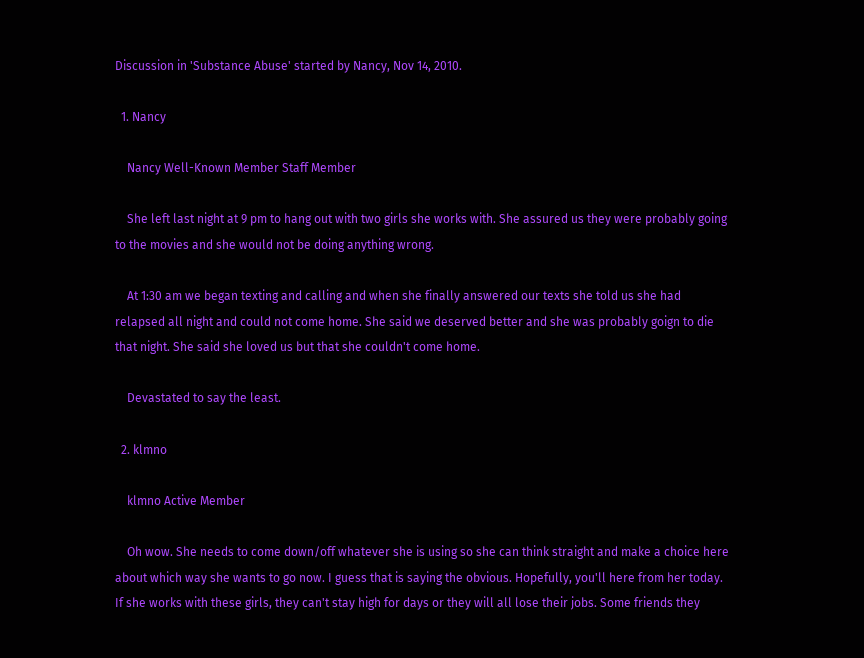Discussion in 'Substance Abuse' started by Nancy, Nov 14, 2010.

  1. Nancy

    Nancy Well-Known Member Staff Member

    She left last night at 9 pm to hang out with two girls she works with. She assured us they were probably going to the movies and she would not be doing anything wrong.

    At 1:30 am we began texting and calling and when she finally answered our texts she told us she had relapsed all night and could not come home. She said we deserved better and she was probably goign to die that night. She said she loved us but that she couldn't come home.

    Devastated to say the least.

  2. klmno

    klmno Active Member

    Oh wow. She needs to come down/off whatever she is using so she can think straight and make a choice here about which way she wants to go now. I guess that is saying the obvious. Hopefully, you'll here from her today. If she works with these girls, they can't stay high for days or they will all lose their jobs. Some friends they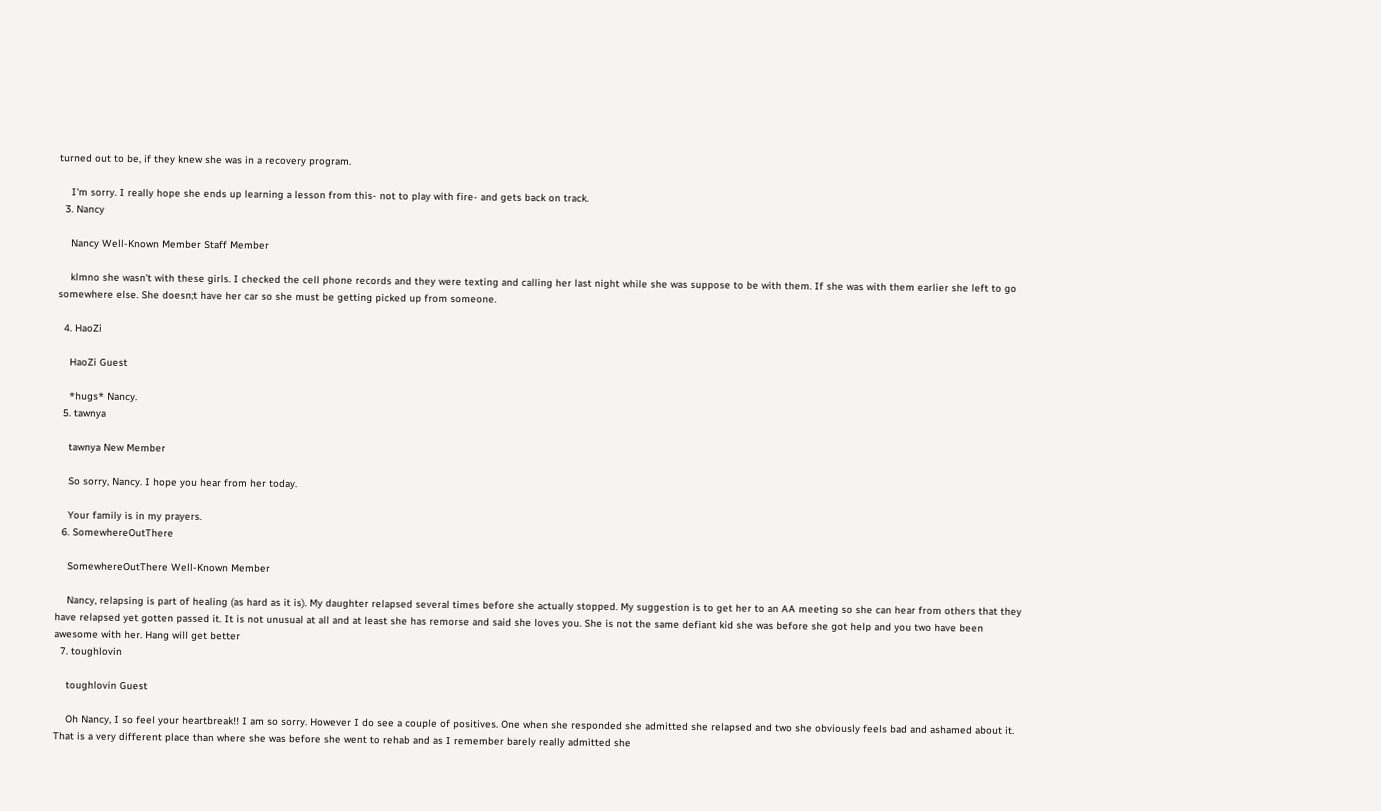turned out to be, if they knew she was in a recovery program.

    I'm sorry. I really hope she ends up learning a lesson from this- not to play with fire- and gets back on track.
  3. Nancy

    Nancy Well-Known Member Staff Member

    klmno she wasn't with these girls. I checked the cell phone records and they were texting and calling her last night while she was suppose to be with them. If she was with them earlier she left to go somewhere else. She doesn;t have her car so she must be getting picked up from someone.

  4. HaoZi

    HaoZi Guest

    *hugs* Nancy.
  5. tawnya

    tawnya New Member

    So sorry, Nancy. I hope you hear from her today.

    Your family is in my prayers.
  6. SomewhereOutThere

    SomewhereOutThere Well-Known Member

    Nancy, relapsing is part of healing (as hard as it is). My daughter relapsed several times before she actually stopped. My suggestion is to get her to an AA meeting so she can hear from others that they have relapsed yet gotten passed it. It is not unusual at all and at least she has remorse and said she loves you. She is not the same defiant kid she was before she got help and you two have been awesome with her. Hang will get better
  7. toughlovin

    toughlovin Guest

    Oh Nancy, I so feel your heartbreak!! I am so sorry. However I do see a couple of positives. One when she responded she admitted she relapsed and two she obviously feels bad and ashamed about it. That is a very different place than where she was before she went to rehab and as I remember barely really admitted she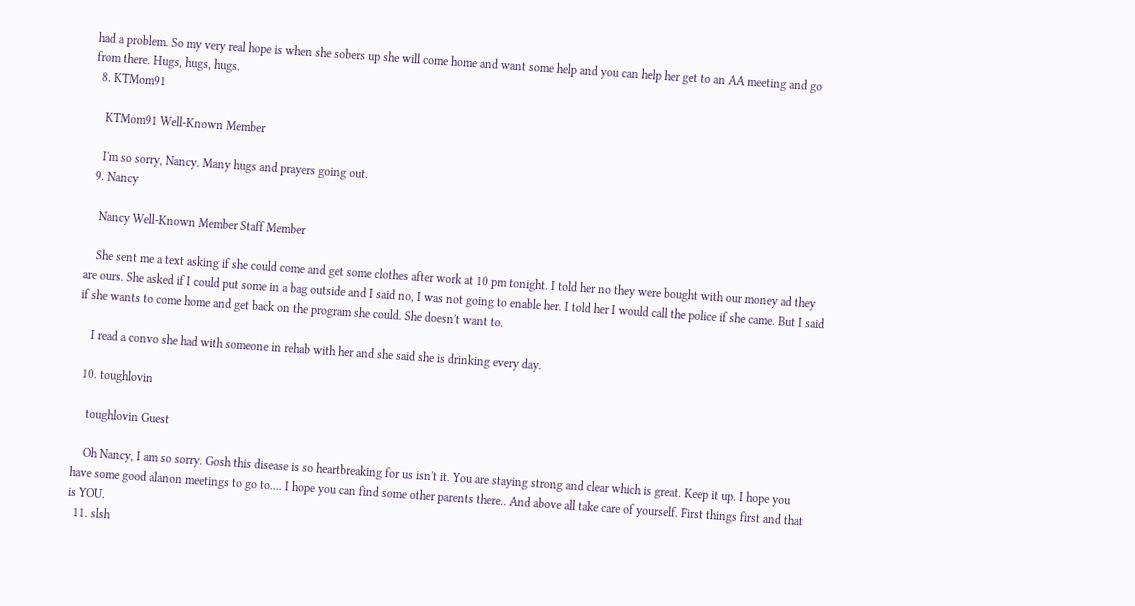had a problem. So my very real hope is when she sobers up she will come home and want some help and you can help her get to an AA meeting and go from there. Hugs, hugs, hugs.
  8. KTMom91

    KTMom91 Well-Known Member

    I'm so sorry, Nancy. Many hugs and prayers going out.
  9. Nancy

    Nancy Well-Known Member Staff Member

    She sent me a text asking if she could come and get some clothes after work at 10 pm tonight. I told her no they were bought with our money ad they are ours. She asked if I could put some in a bag outside and I said no, I was not going to enable her. I told her I would call the police if she came. But I said if she wants to come home and get back on the program she could. She doesn't want to.

    I read a convo she had with someone in rehab with her and she said she is drinking every day.

  10. toughlovin

    toughlovin Guest

    Oh Nancy, I am so sorry. Gosh this disease is so heartbreaking for us isn't it. You are staying strong and clear which is great. Keep it up. I hope you have some good alanon meetings to go to.... I hope you can find some other parents there.. And above all take care of yourself. First things first and that is YOU.
  11. slsh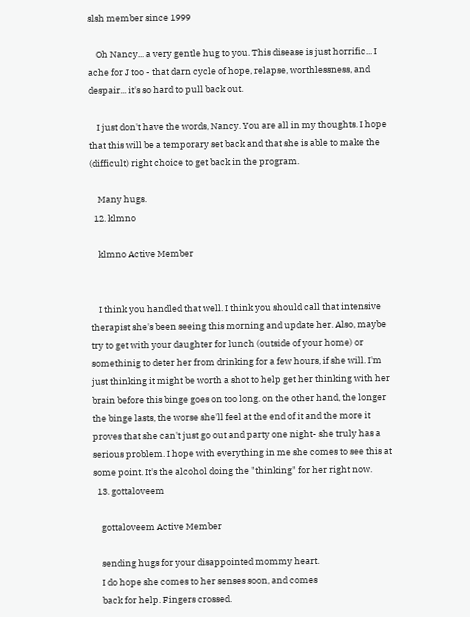slsh member since 1999

    Oh Nancy... a very gentle hug to you. This disease is just horrific... I ache for J too - that darn cycle of hope, relapse, worthlessness, and despair... it's so hard to pull back out.

    I just don't have the words, Nancy. You are all in my thoughts. I hope that this will be a temporary set back and that she is able to make the (difficult) right choice to get back in the program.

    Many hugs.
  12. klmno

    klmno Active Member


    I think you handled that well. I think you should call that intensive therapist she's been seeing this morning and update her. Also, maybe try to get with your daughter for lunch (outside of your home) or somethinig to deter her from drinking for a few hours, if she will. I'm just thinking it might be worth a shot to help get her thinking with her brain before this binge goes on too long. on the other hand, the longer the binge lasts, the worse she'll feel at the end of it and the more it proves that she can't just go out and party one night- she truly has a serious problem. I hope with everything in me she comes to see this at some point. It's the alcohol doing the "thinking" for her right now.
  13. gottaloveem

    gottaloveem Active Member

    sending hugs for your disappointed mommy heart.
    I do hope she comes to her senses soon, and comes
    back for help. Fingers crossed.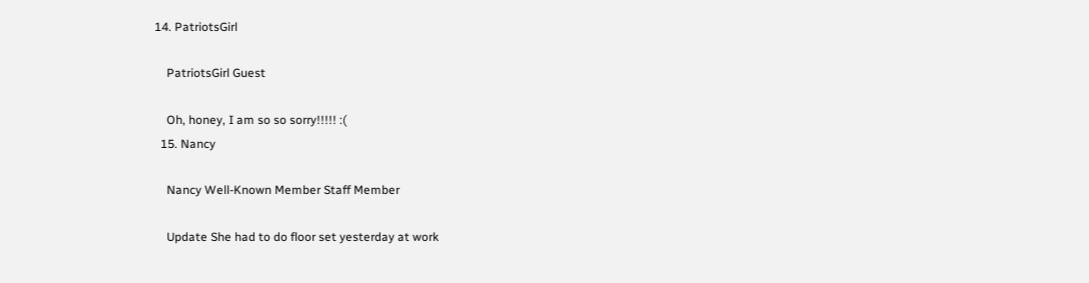14. PatriotsGirl

    PatriotsGirl Guest

    Oh, honey, I am so so sorry!!!!! :(
  15. Nancy

    Nancy Well-Known Member Staff Member

    Update She had to do floor set yesterday at work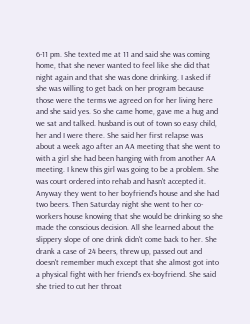6-11 pm. She texted me at 11 and said she was coming home, that she never wanted to feel like she did that night again and that she was done drinking. I asked if she was willing to get back on her program because those were the terms we agreed on for her living here and she said yes. So she came home, gave me a hug and we sat and talked. husband is out of town so easy child, her and I were there. She said her first relapse was about a week ago after an AA meeting that she went to with a girl she had been hanging with from another AA meeting. I knew this girl was going to be a problem. She was court ordered into rehab and hasn't accepted it. Anyway they went to her boyfriend's house and she had two beers. Then Saturday night she went to her co-workers house knowing that she would be drinking so she made the conscious decision. All she learned about the slippery slope of one drink didn't come back to her. She drank a case of 24 beers, threw up, passed out and doesn't remember much except that she almost got into a physical fight with her friend's ex-boyfriend. She said she tried to cut her throat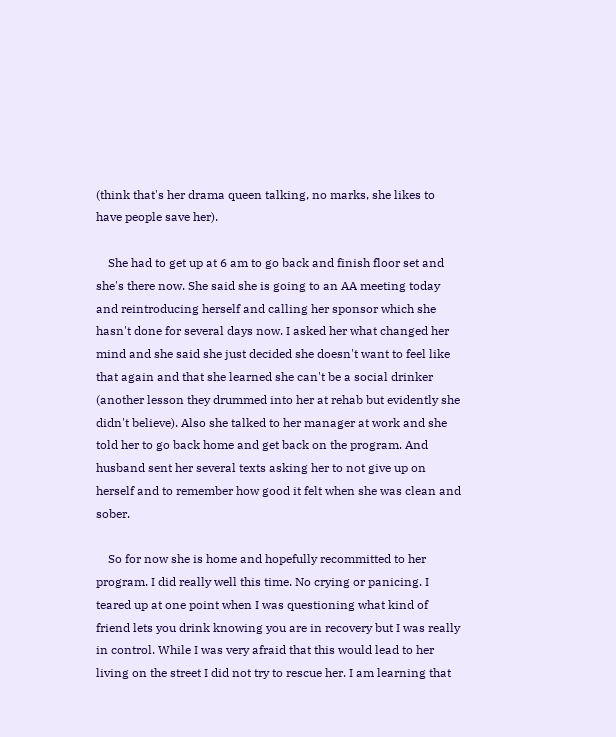(think that's her drama queen talking, no marks, she likes to have people save her).

    She had to get up at 6 am to go back and finish floor set and she's there now. She said she is going to an AA meeting today and reintroducing herself and calling her sponsor which she hasn't done for several days now. I asked her what changed her mind and she said she just decided she doesn't want to feel like that again and that she learned she can't be a social drinker (another lesson they drummed into her at rehab but evidently she didn't believe). Also she talked to her manager at work and she told her to go back home and get back on the program. And husband sent her several texts asking her to not give up on herself and to remember how good it felt when she was clean and sober.

    So for now she is home and hopefully recommitted to her program. I did really well this time. No crying or panicing. I teared up at one point when I was questioning what kind of friend lets you drink knowing you are in recovery but I was really in control. While I was very afraid that this would lead to her living on the street I did not try to rescue her. I am learning that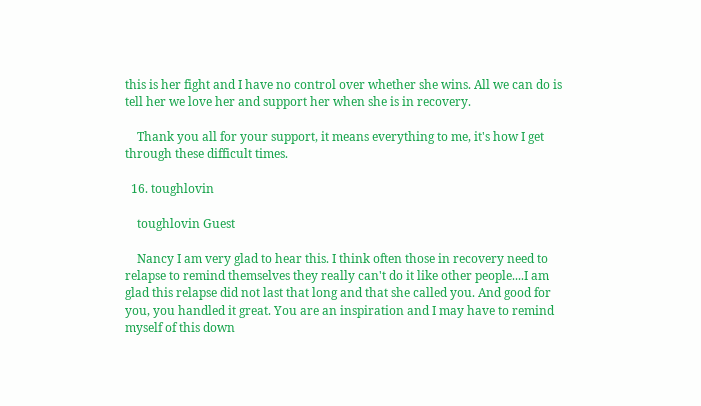this is her fight and I have no control over whether she wins. All we can do is tell her we love her and support her when she is in recovery.

    Thank you all for your support, it means everything to me, it's how I get through these difficult times.

  16. toughlovin

    toughlovin Guest

    Nancy I am very glad to hear this. I think often those in recovery need to relapse to remind themselves they really can't do it like other people....I am glad this relapse did not last that long and that she called you. And good for you, you handled it great. You are an inspiration and I may have to remind myself of this down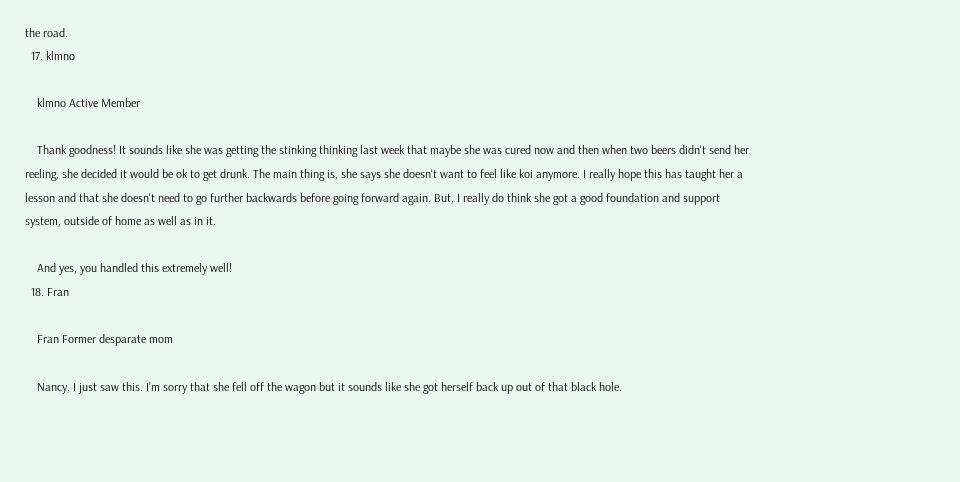the road.
  17. klmno

    klmno Active Member

    Thank goodness! It sounds like she was getting the stinking thinking last week that maybe she was cured now and then when two beers didn't send her reeling, she decided it would be ok to get drunk. The main thing is, she says she doesn't want to feel like koi anymore. I really hope this has taught her a lesson and that she doesn't need to go further backwards before going forward again. But, I really do think she got a good foundation and support system, outside of home as well as in it.

    And yes, you handled this extremely well!
  18. Fran

    Fran Former desparate mom

    Nancy, I just saw this. I'm sorry that she fell off the wagon but it sounds like she got herself back up out of that black hole.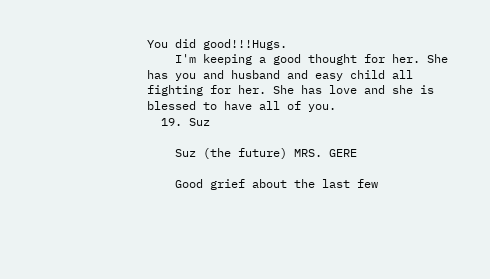You did good!!!Hugs.
    I'm keeping a good thought for her. She has you and husband and easy child all fighting for her. She has love and she is blessed to have all of you.
  19. Suz

    Suz (the future) MRS. GERE

    Good grief about the last few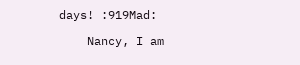days! :919Mad:

    Nancy, I am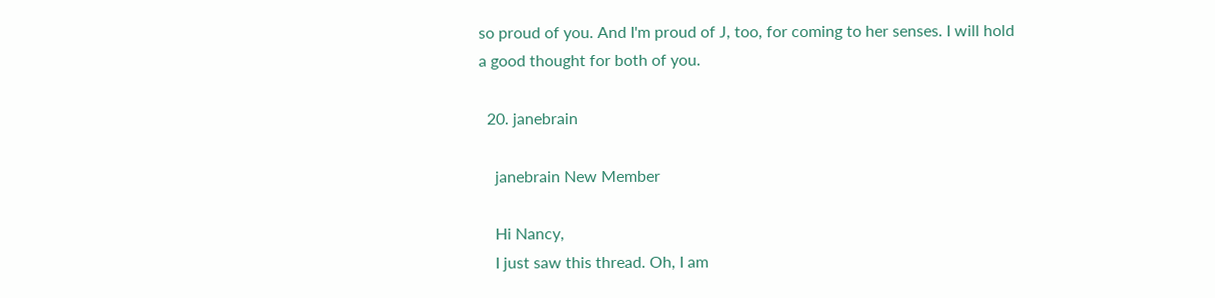so proud of you. And I'm proud of J, too, for coming to her senses. I will hold a good thought for both of you.

  20. janebrain

    janebrain New Member

    Hi Nancy,
    I just saw this thread. Oh, I am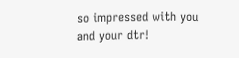so impressed with you and your dtr!